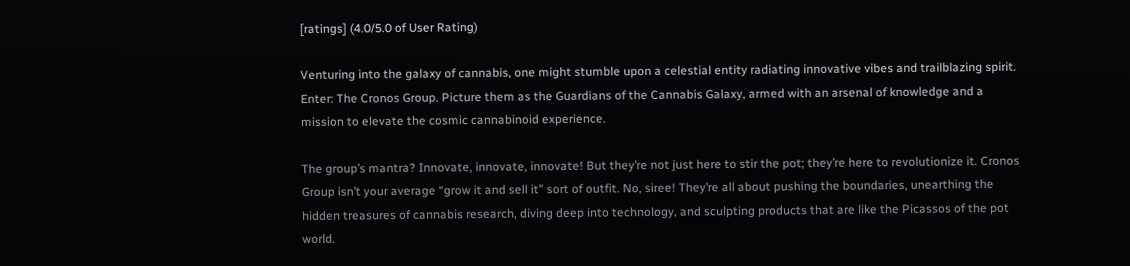[ratings] (4.0/5.0 of User Rating)

Venturing into the galaxy of cannabis, one might stumble upon a celestial entity radiating innovative vibes and trailblazing spirit. Enter: The Cronos Group. Picture them as the Guardians of the Cannabis Galaxy, armed with an arsenal of knowledge and a mission to elevate the cosmic cannabinoid experience.

The group’s mantra? Innovate, innovate, innovate! But they’re not just here to stir the pot; they’re here to revolutionize it. Cronos Group isn’t your average “grow it and sell it” sort of outfit. No, siree! They’re all about pushing the boundaries, unearthing the hidden treasures of cannabis research, diving deep into technology, and sculpting products that are like the Picassos of the pot world.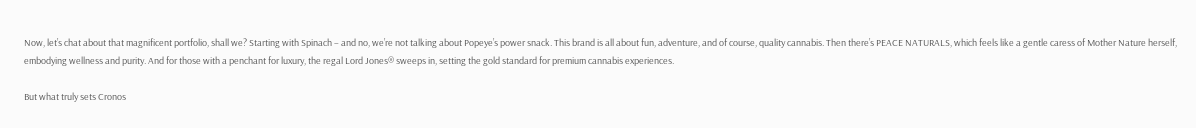Now, let’s chat about that magnificent portfolio, shall we? Starting with Spinach – and no, we’re not talking about Popeye’s power snack. This brand is all about fun, adventure, and of course, quality cannabis. Then there’s PEACE NATURALS, which feels like a gentle caress of Mother Nature herself, embodying wellness and purity. And for those with a penchant for luxury, the regal Lord Jones® sweeps in, setting the gold standard for premium cannabis experiences.

But what truly sets Cronos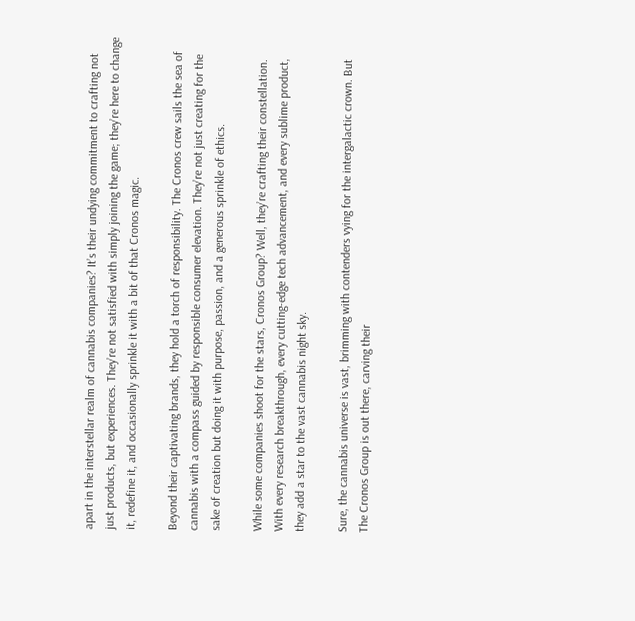apart in the interstellar realm of cannabis companies? It’s their undying commitment to crafting not just products, but experiences. They’re not satisfied with simply joining the game; they’re here to change it, redefine it, and occasionally sprinkle it with a bit of that Cronos magic.

Beyond their captivating brands, they hold a torch of responsibility. The Cronos crew sails the sea of cannabis with a compass guided by responsible consumer elevation. They’re not just creating for the sake of creation but doing it with purpose, passion, and a generous sprinkle of ethics.

While some companies shoot for the stars, Cronos Group? Well, they’re crafting their constellation. With every research breakthrough, every cutting-edge tech advancement, and every sublime product, they add a star to the vast cannabis night sky.

Sure, the cannabis universe is vast, brimming with contenders vying for the intergalactic crown. But The Cronos Group is out there, carving their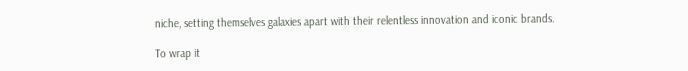niche, setting themselves galaxies apart with their relentless innovation and iconic brands.

To wrap it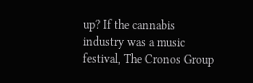up? If the cannabis industry was a music festival, The Cronos Group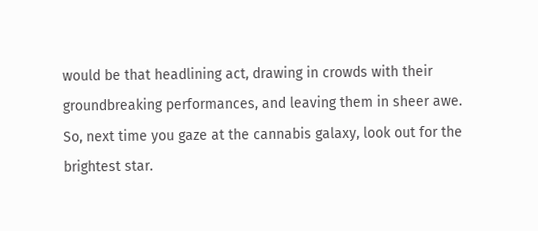would be that headlining act, drawing in crowds with their groundbreaking performances, and leaving them in sheer awe. So, next time you gaze at the cannabis galaxy, look out for the brightest star.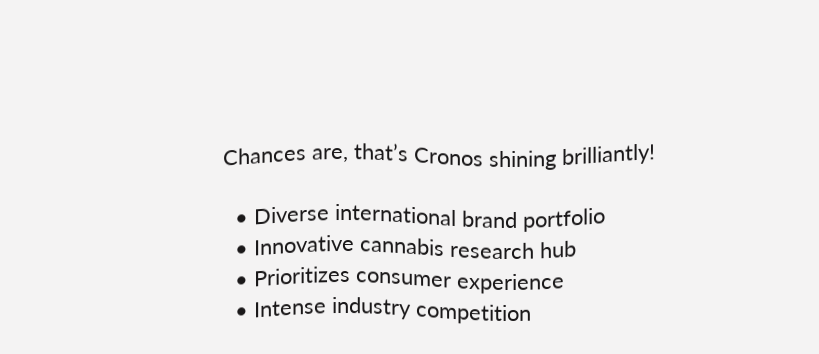Chances are, that’s Cronos shining brilliantly!

  • Diverse international brand portfolio
  • Innovative cannabis research hub
  • Prioritizes consumer experience
  • Intense industry competition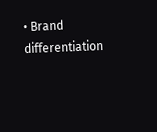• Brand differentiation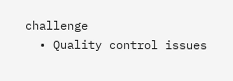challenge
  • Quality control issues